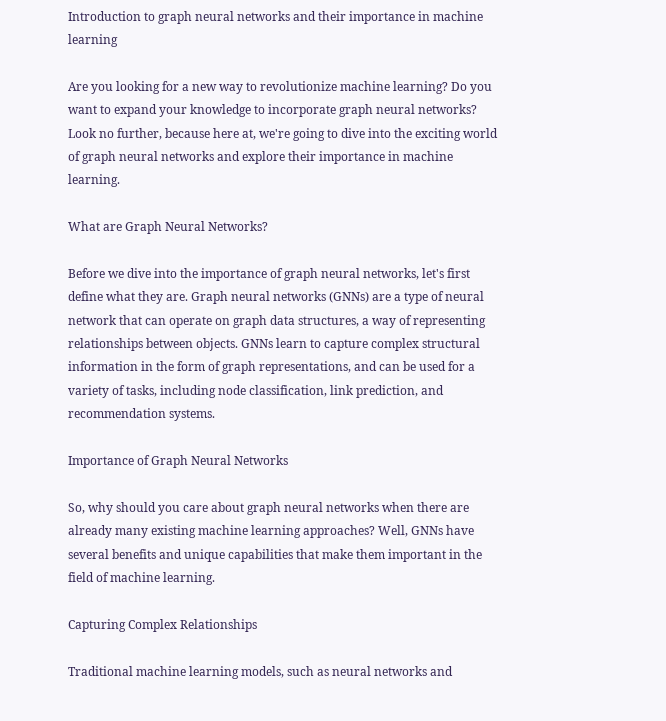Introduction to graph neural networks and their importance in machine learning

Are you looking for a new way to revolutionize machine learning? Do you want to expand your knowledge to incorporate graph neural networks? Look no further, because here at, we're going to dive into the exciting world of graph neural networks and explore their importance in machine learning.

What are Graph Neural Networks?

Before we dive into the importance of graph neural networks, let's first define what they are. Graph neural networks (GNNs) are a type of neural network that can operate on graph data structures, a way of representing relationships between objects. GNNs learn to capture complex structural information in the form of graph representations, and can be used for a variety of tasks, including node classification, link prediction, and recommendation systems.

Importance of Graph Neural Networks

So, why should you care about graph neural networks when there are already many existing machine learning approaches? Well, GNNs have several benefits and unique capabilities that make them important in the field of machine learning.

Capturing Complex Relationships

Traditional machine learning models, such as neural networks and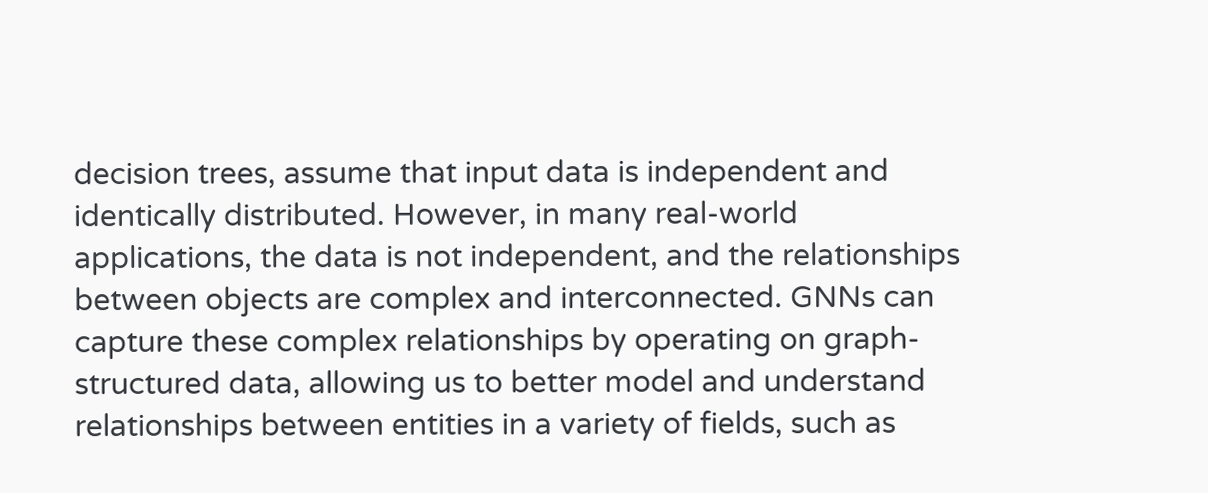decision trees, assume that input data is independent and identically distributed. However, in many real-world applications, the data is not independent, and the relationships between objects are complex and interconnected. GNNs can capture these complex relationships by operating on graph-structured data, allowing us to better model and understand relationships between entities in a variety of fields, such as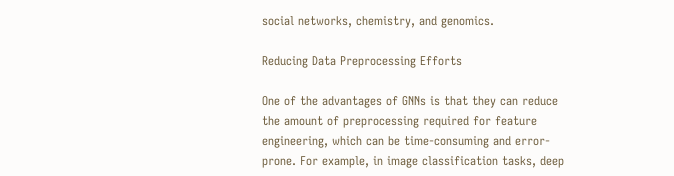social networks, chemistry, and genomics.

Reducing Data Preprocessing Efforts

One of the advantages of GNNs is that they can reduce the amount of preprocessing required for feature engineering, which can be time-consuming and error-prone. For example, in image classification tasks, deep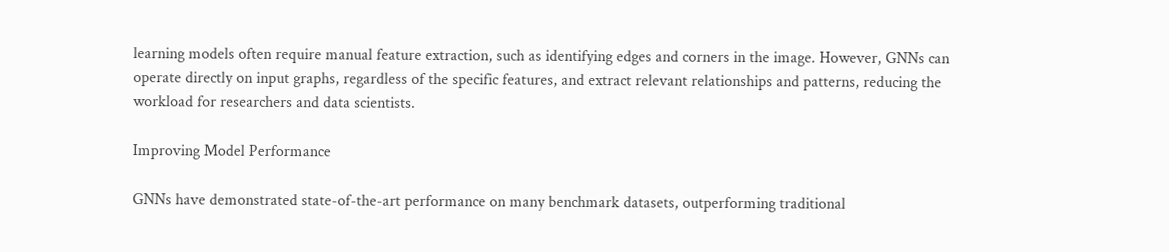learning models often require manual feature extraction, such as identifying edges and corners in the image. However, GNNs can operate directly on input graphs, regardless of the specific features, and extract relevant relationships and patterns, reducing the workload for researchers and data scientists.

Improving Model Performance

GNNs have demonstrated state-of-the-art performance on many benchmark datasets, outperforming traditional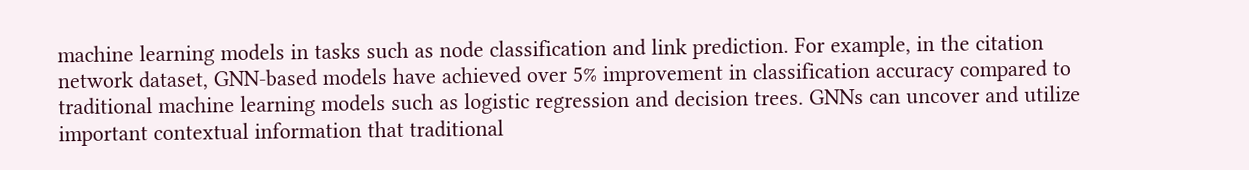machine learning models in tasks such as node classification and link prediction. For example, in the citation network dataset, GNN-based models have achieved over 5% improvement in classification accuracy compared to traditional machine learning models such as logistic regression and decision trees. GNNs can uncover and utilize important contextual information that traditional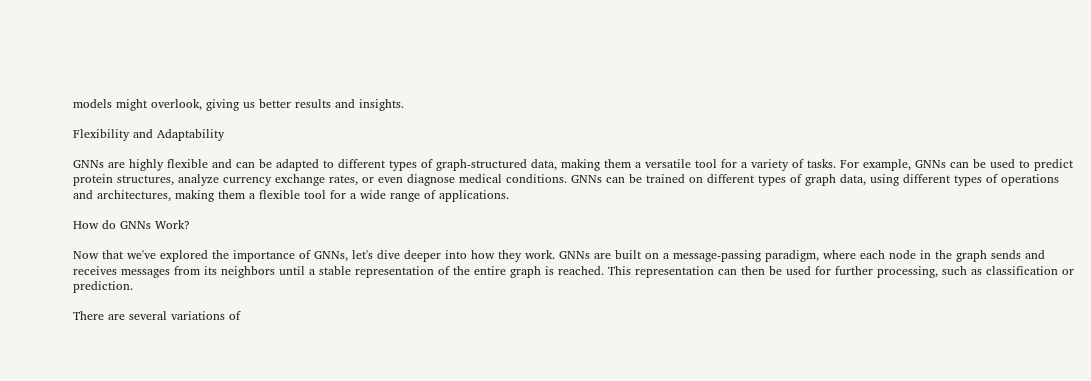models might overlook, giving us better results and insights.

Flexibility and Adaptability

GNNs are highly flexible and can be adapted to different types of graph-structured data, making them a versatile tool for a variety of tasks. For example, GNNs can be used to predict protein structures, analyze currency exchange rates, or even diagnose medical conditions. GNNs can be trained on different types of graph data, using different types of operations and architectures, making them a flexible tool for a wide range of applications.

How do GNNs Work?

Now that we've explored the importance of GNNs, let's dive deeper into how they work. GNNs are built on a message-passing paradigm, where each node in the graph sends and receives messages from its neighbors until a stable representation of the entire graph is reached. This representation can then be used for further processing, such as classification or prediction.

There are several variations of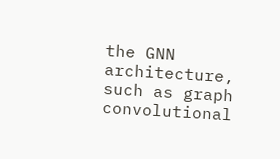the GNN architecture, such as graph convolutional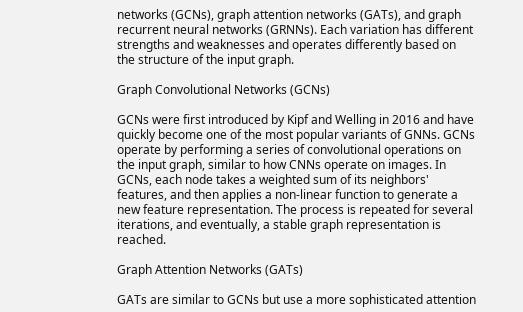networks (GCNs), graph attention networks (GATs), and graph recurrent neural networks (GRNNs). Each variation has different strengths and weaknesses and operates differently based on the structure of the input graph.

Graph Convolutional Networks (GCNs)

GCNs were first introduced by Kipf and Welling in 2016 and have quickly become one of the most popular variants of GNNs. GCNs operate by performing a series of convolutional operations on the input graph, similar to how CNNs operate on images. In GCNs, each node takes a weighted sum of its neighbors' features, and then applies a non-linear function to generate a new feature representation. The process is repeated for several iterations, and eventually, a stable graph representation is reached.

Graph Attention Networks (GATs)

GATs are similar to GCNs but use a more sophisticated attention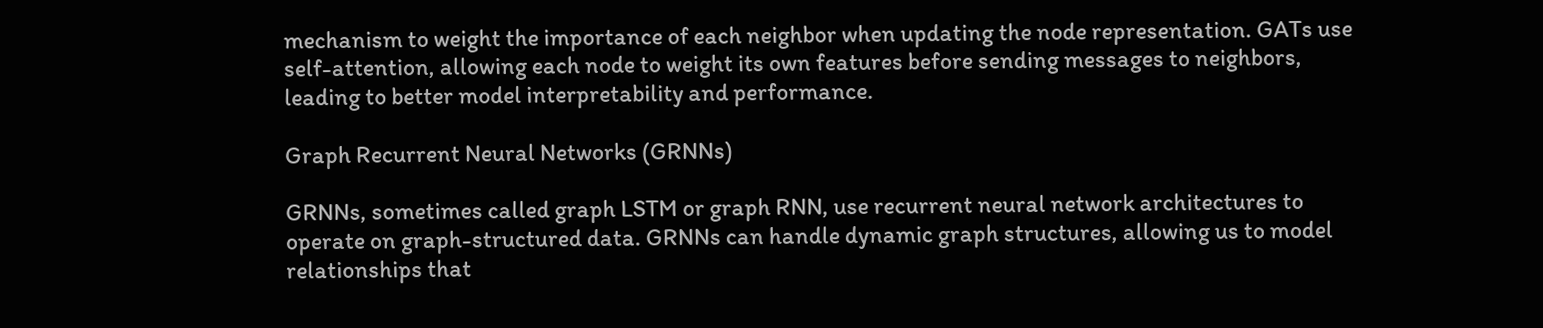mechanism to weight the importance of each neighbor when updating the node representation. GATs use self-attention, allowing each node to weight its own features before sending messages to neighbors, leading to better model interpretability and performance.

Graph Recurrent Neural Networks (GRNNs)

GRNNs, sometimes called graph LSTM or graph RNN, use recurrent neural network architectures to operate on graph-structured data. GRNNs can handle dynamic graph structures, allowing us to model relationships that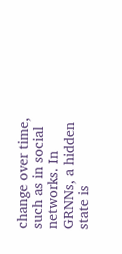change over time, such as in social networks. In GRNNs, a hidden state is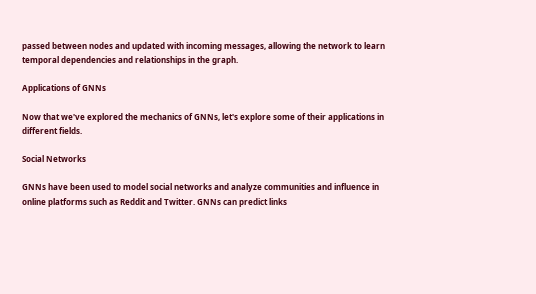passed between nodes and updated with incoming messages, allowing the network to learn temporal dependencies and relationships in the graph.

Applications of GNNs

Now that we've explored the mechanics of GNNs, let's explore some of their applications in different fields.

Social Networks

GNNs have been used to model social networks and analyze communities and influence in online platforms such as Reddit and Twitter. GNNs can predict links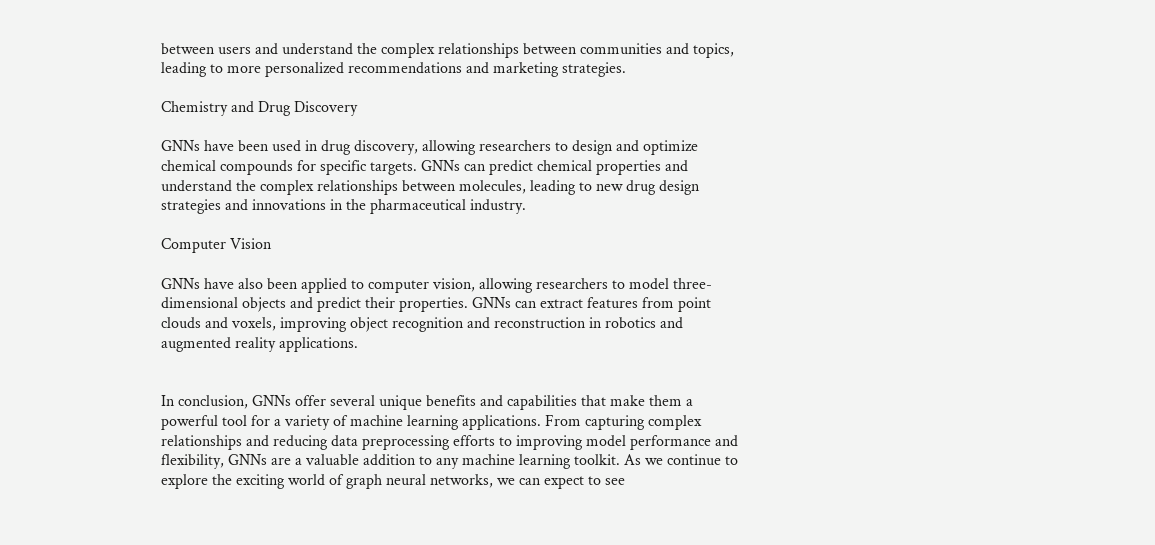between users and understand the complex relationships between communities and topics, leading to more personalized recommendations and marketing strategies.

Chemistry and Drug Discovery

GNNs have been used in drug discovery, allowing researchers to design and optimize chemical compounds for specific targets. GNNs can predict chemical properties and understand the complex relationships between molecules, leading to new drug design strategies and innovations in the pharmaceutical industry.

Computer Vision

GNNs have also been applied to computer vision, allowing researchers to model three-dimensional objects and predict their properties. GNNs can extract features from point clouds and voxels, improving object recognition and reconstruction in robotics and augmented reality applications.


In conclusion, GNNs offer several unique benefits and capabilities that make them a powerful tool for a variety of machine learning applications. From capturing complex relationships and reducing data preprocessing efforts to improving model performance and flexibility, GNNs are a valuable addition to any machine learning toolkit. As we continue to explore the exciting world of graph neural networks, we can expect to see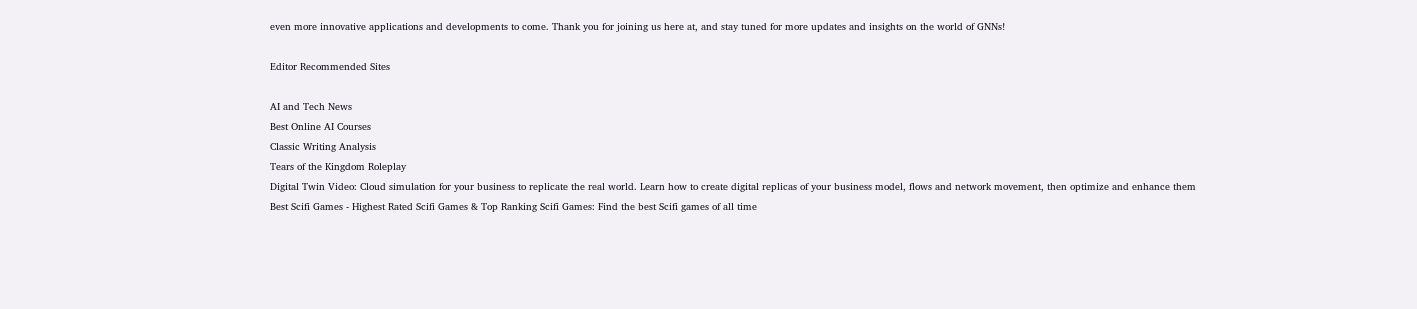even more innovative applications and developments to come. Thank you for joining us here at, and stay tuned for more updates and insights on the world of GNNs!

Editor Recommended Sites

AI and Tech News
Best Online AI Courses
Classic Writing Analysis
Tears of the Kingdom Roleplay
Digital Twin Video: Cloud simulation for your business to replicate the real world. Learn how to create digital replicas of your business model, flows and network movement, then optimize and enhance them
Best Scifi Games - Highest Rated Scifi Games & Top Ranking Scifi Games: Find the best Scifi games of all time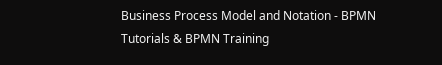Business Process Model and Notation - BPMN Tutorials & BPMN Training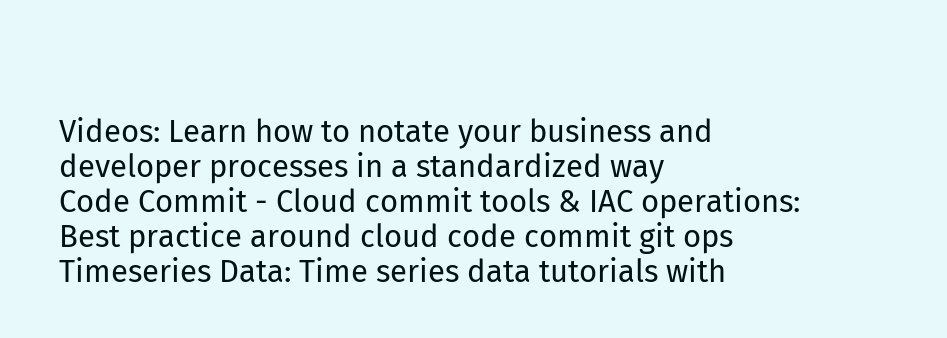Videos: Learn how to notate your business and developer processes in a standardized way
Code Commit - Cloud commit tools & IAC operations: Best practice around cloud code commit git ops
Timeseries Data: Time series data tutorials with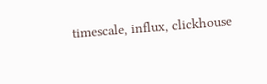timescale, influx, clickhouse